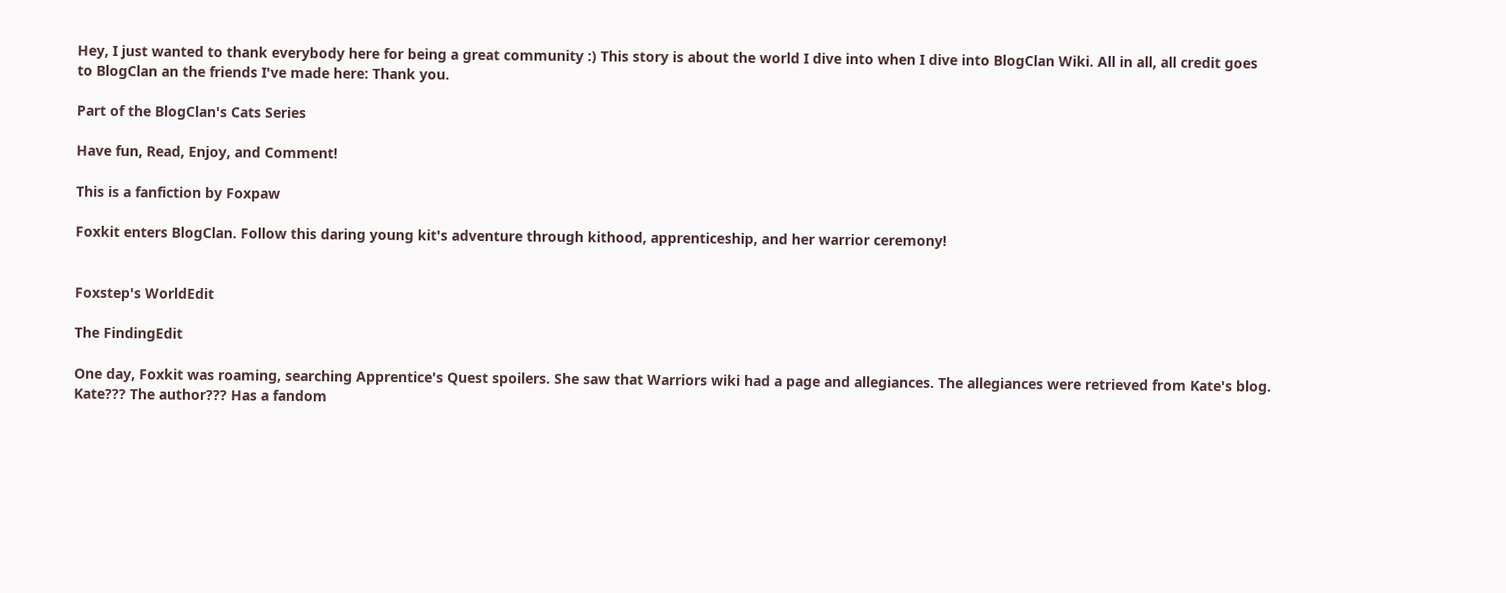Hey, I just wanted to thank everybody here for being a great community :) This story is about the world I dive into when I dive into BlogClan Wiki. All in all, all credit goes to BlogClan an the friends I've made here: Thank you.

Part of the BlogClan's Cats Series

Have fun, Read, Enjoy, and Comment!

This is a fanfiction by Foxpaw

Foxkit enters BlogClan. Follow this daring young kit's adventure through kithood, apprenticeship, and her warrior ceremony!


Foxstep's WorldEdit

The FindingEdit

One day, Foxkit was roaming, searching Apprentice's Quest spoilers. She saw that Warriors wiki had a page and allegiances. The allegiances were retrieved from Kate's blog. Kate??? The author??? Has a fandom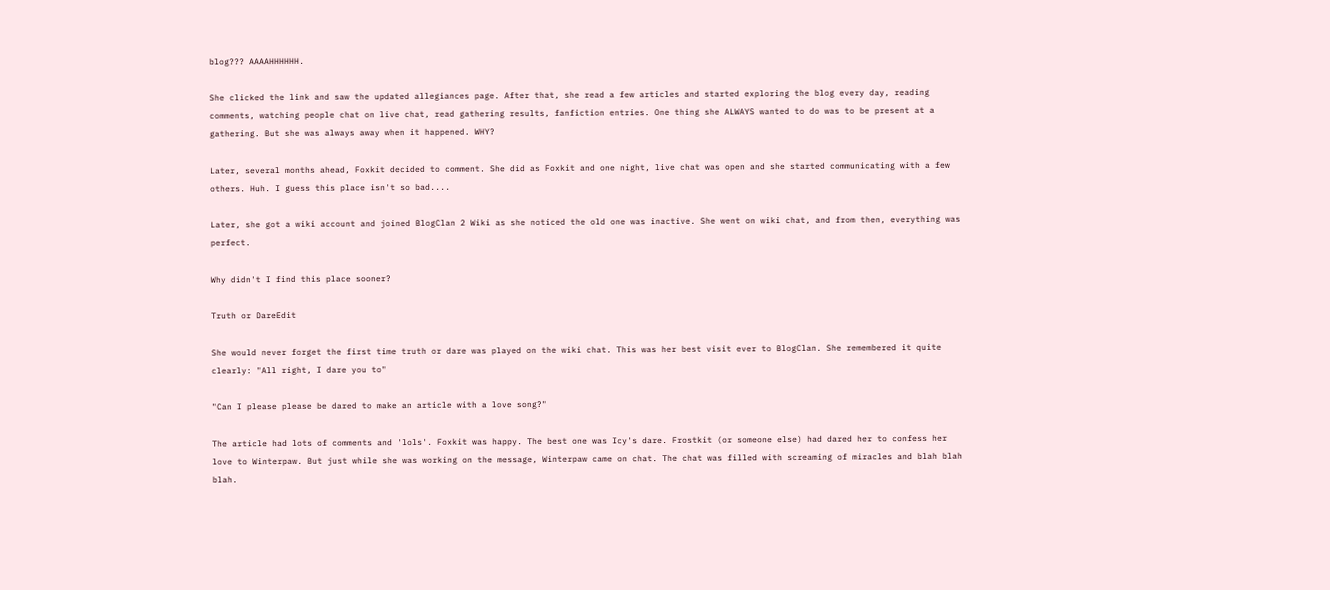blog??? AAAAHHHHHH.

She clicked the link and saw the updated allegiances page. After that, she read a few articles and started exploring the blog every day, reading comments, watching people chat on live chat, read gathering results, fanfiction entries. One thing she ALWAYS wanted to do was to be present at a gathering. But she was always away when it happened. WHY?

Later, several months ahead, Foxkit decided to comment. She did as Foxkit and one night, live chat was open and she started communicating with a few others. Huh. I guess this place isn't so bad....

Later, she got a wiki account and joined BlogClan 2 Wiki as she noticed the old one was inactive. She went on wiki chat, and from then, everything was perfect.

Why didn't I find this place sooner?

Truth or DareEdit

She would never forget the first time truth or dare was played on the wiki chat. This was her best visit ever to BlogClan. She remembered it quite clearly: "All right, I dare you to"

"Can I please please be dared to make an article with a love song?"

The article had lots of comments and 'lols'. Foxkit was happy. The best one was Icy's dare. Frostkit (or someone else) had dared her to confess her love to Winterpaw. But just while she was working on the message, Winterpaw came on chat. The chat was filled with screaming of miracles and blah blah blah.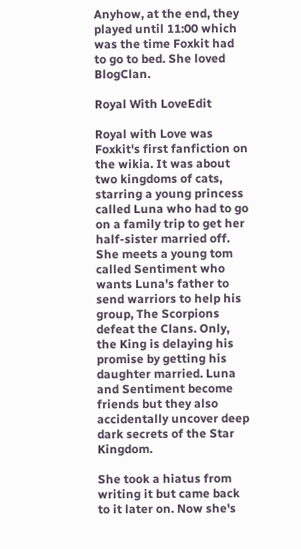Anyhow, at the end, they played until 11:00 which was the time Foxkit had to go to bed. She loved BlogClan.

Royal With LoveEdit

Royal with Love was Foxkit's first fanfiction on the wikia. It was about two kingdoms of cats, starring a young princess called Luna who had to go on a family trip to get her half-sister married off. She meets a young tom called Sentiment who wants Luna's father to send warriors to help his group, The Scorpions defeat the Clans. Only, the King is delaying his promise by getting his daughter married. Luna and Sentiment become friends but they also accidentally uncover deep dark secrets of the Star Kingdom.

She took a hiatus from writing it but came back to it later on. Now she's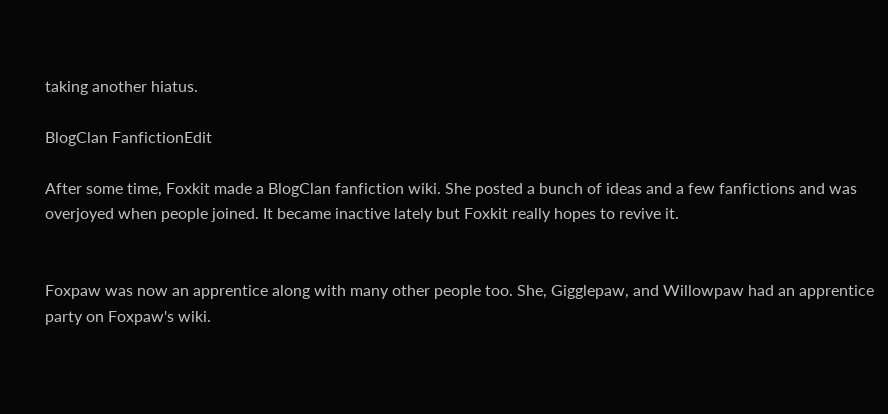taking another hiatus.

BlogClan FanfictionEdit

After some time, Foxkit made a BlogClan fanfiction wiki. She posted a bunch of ideas and a few fanfictions and was overjoyed when people joined. It became inactive lately but Foxkit really hopes to revive it.


Foxpaw was now an apprentice along with many other people too. She, Gigglepaw, and Willowpaw had an apprentice party on Foxpaw's wiki.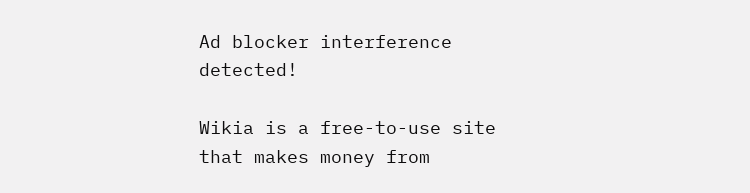Ad blocker interference detected!

Wikia is a free-to-use site that makes money from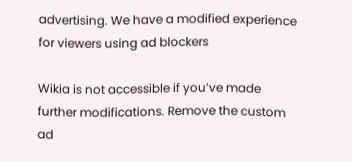advertising. We have a modified experience for viewers using ad blockers

Wikia is not accessible if you’ve made further modifications. Remove the custom ad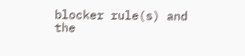blocker rule(s) and the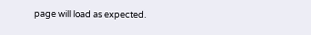page will load as expected.